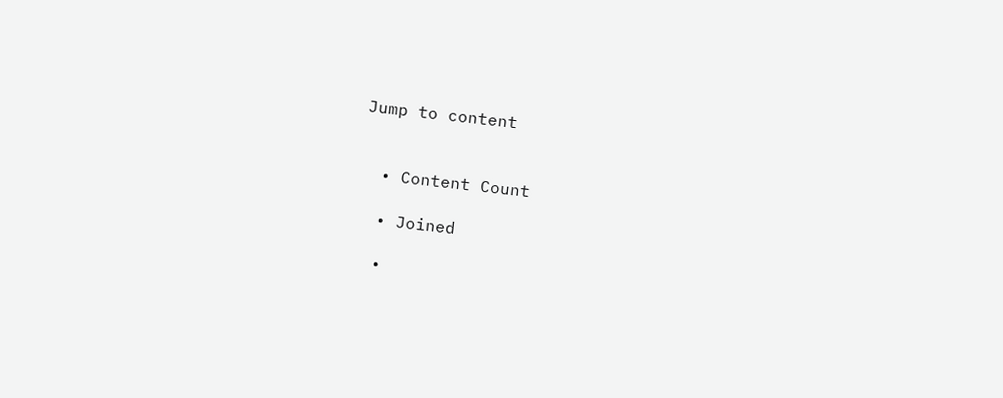Jump to content


  • Content Count

  • Joined

  •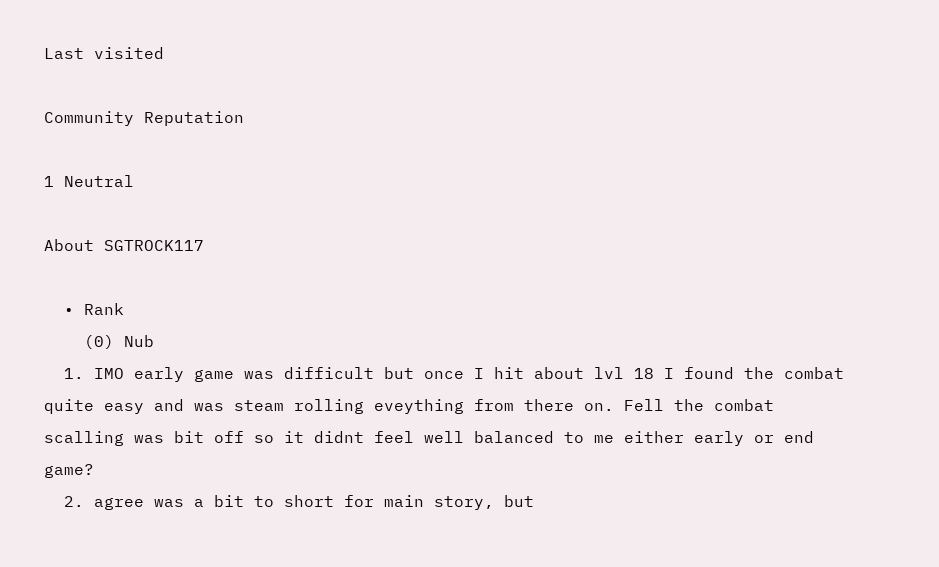Last visited

Community Reputation

1 Neutral

About SGTROCK117

  • Rank
    (0) Nub
  1. IMO early game was difficult but once I hit about lvl 18 I found the combat quite easy and was steam rolling eveything from there on. Fell the combat scalling was bit off so it didnt feel well balanced to me either early or end game?
  2. agree was a bit to short for main story, but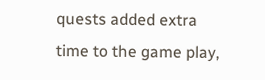quests added extra time to the game play,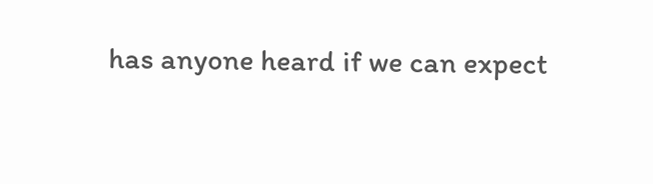has anyone heard if we can expect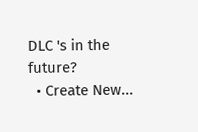DLC 's in the future?
  • Create New...